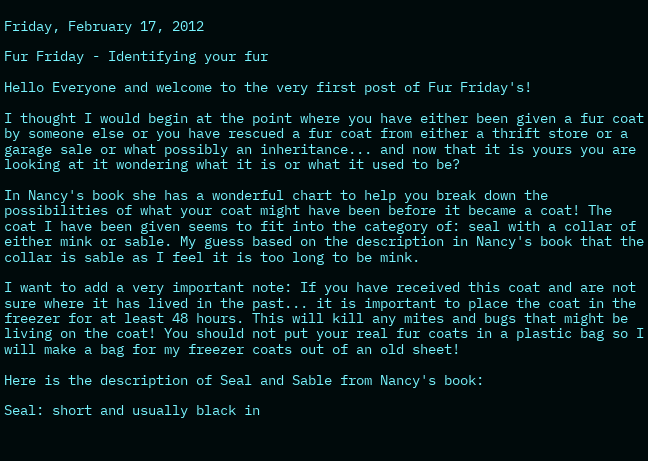Friday, February 17, 2012

Fur Friday - Identifying your fur

Hello Everyone and welcome to the very first post of Fur Friday's!

I thought I would begin at the point where you have either been given a fur coat by someone else or you have rescued a fur coat from either a thrift store or a garage sale or what possibly an inheritance... and now that it is yours you are looking at it wondering what it is or what it used to be?

In Nancy's book she has a wonderful chart to help you break down the possibilities of what your coat might have been before it became a coat! The coat I have been given seems to fit into the category of: seal with a collar of either mink or sable. My guess based on the description in Nancy's book that the collar is sable as I feel it is too long to be mink.

I want to add a very important note: If you have received this coat and are not sure where it has lived in the past... it is important to place the coat in the freezer for at least 48 hours. This will kill any mites and bugs that might be living on the coat! You should not put your real fur coats in a plastic bag so I will make a bag for my freezer coats out of an old sheet!

Here is the description of Seal and Sable from Nancy's book:

Seal: short and usually black in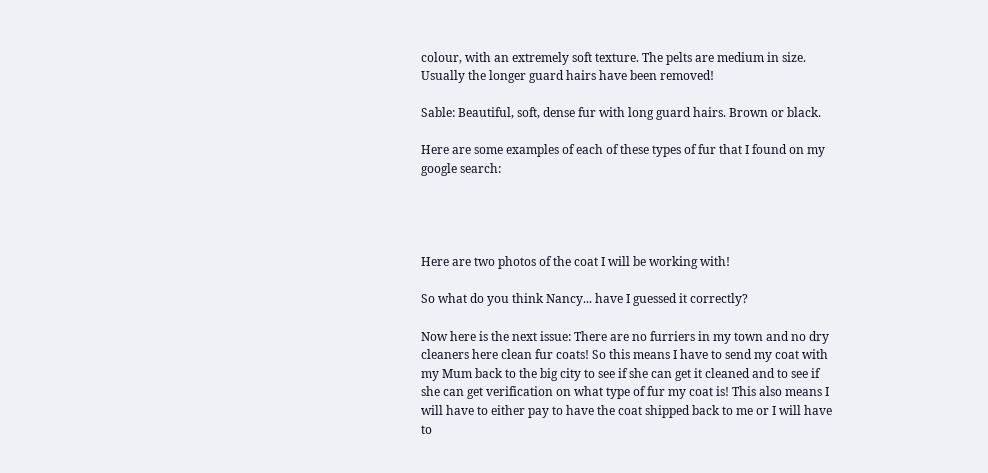colour, with an extremely soft texture. The pelts are medium in size. Usually the longer guard hairs have been removed!

Sable: Beautiful, soft, dense fur with long guard hairs. Brown or black.

Here are some examples of each of these types of fur that I found on my google search:




Here are two photos of the coat I will be working with!

So what do you think Nancy... have I guessed it correctly?

Now here is the next issue: There are no furriers in my town and no dry cleaners here clean fur coats! So this means I have to send my coat with my Mum back to the big city to see if she can get it cleaned and to see if she can get verification on what type of fur my coat is! This also means I will have to either pay to have the coat shipped back to me or I will have to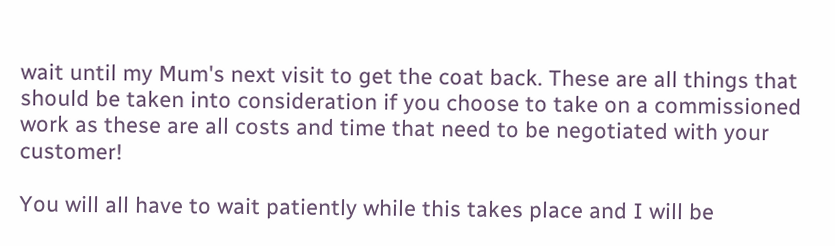wait until my Mum's next visit to get the coat back. These are all things that should be taken into consideration if you choose to take on a commissioned work as these are all costs and time that need to be negotiated with your customer!

You will all have to wait patiently while this takes place and I will be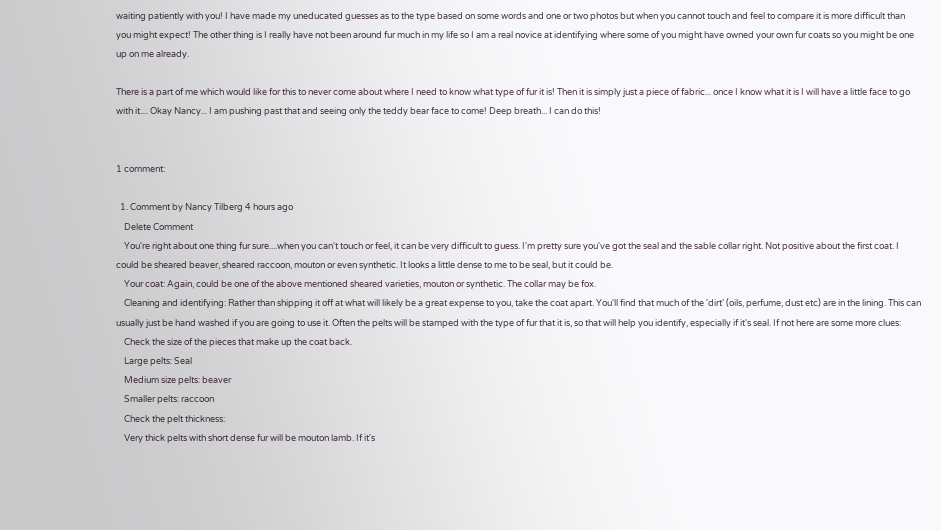waiting patiently with you! I have made my uneducated guesses as to the type based on some words and one or two photos but when you cannot touch and feel to compare it is more difficult than you might expect! The other thing is I really have not been around fur much in my life so I am a real novice at identifying where some of you might have owned your own fur coats so you might be one up on me already.

There is a part of me which would like for this to never come about where I need to know what type of fur it is! Then it is simply just a piece of fabric... once I know what it is I will have a little face to go with it.... Okay Nancy... I am pushing past that and seeing only the teddy bear face to come! Deep breath... I can do this!


1 comment:

  1. Comment by Nancy Tilberg 4 hours ago
    Delete Comment
    You're right about one thing fur sure....when you can't touch or feel, it can be very difficult to guess. I'm pretty sure you've got the seal and the sable collar right. Not positive about the first coat. I could be sheared beaver, sheared raccoon, mouton or even synthetic. It looks a little dense to me to be seal, but it could be.
    Your coat: Again, could be one of the above mentioned sheared varieties, mouton or synthetic. The collar may be fox.
    Cleaning and identifying: Rather than shipping it off at what will likely be a great expense to you, take the coat apart. You'll find that much of the 'dirt' (oils, perfume, dust etc) are in the lining. This can usually just be hand washed if you are going to use it. Often the pelts will be stamped with the type of fur that it is, so that will help you identify, especially if it's seal. If not here are some more clues:
    Check the size of the pieces that make up the coat back.
    Large pelts: Seal
    Medium size pelts: beaver
    Smaller pelts: raccoon
    Check the pelt thickness:
    Very thick pelts with short dense fur will be mouton lamb. If it's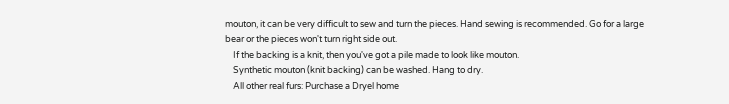mouton, it can be very difficult to sew and turn the pieces. Hand sewing is recommended. Go for a large bear or the pieces won't turn right side out.
    If the backing is a knit, then you've got a pile made to look like mouton.
    Synthetic mouton (knit backing) can be washed. Hang to dry.
    All other real furs: Purchase a Dryel home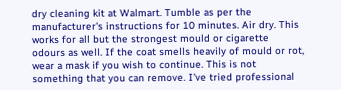dry cleaning kit at Walmart. Tumble as per the manufacturer's instructions for 10 minutes. Air dry. This works for all but the strongest mould or cigarette odours as well. If the coat smells heavily of mould or rot, wear a mask if you wish to continue. This is not something that you can remove. I've tried professional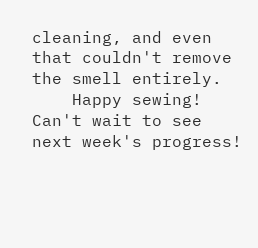cleaning, and even that couldn't remove the smell entirely.
    Happy sewing! Can't wait to see next week's progress!